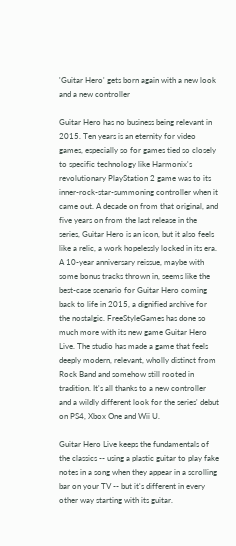'Guitar Hero' gets born again with a new look and a new controller

Guitar Hero has no business being relevant in 2015. Ten years is an eternity for video games, especially so for games tied so closely to specific technology like Harmonix's revolutionary PlayStation 2 game was to its inner-rock-star-summoning controller when it came out. A decade on from that original, and five years on from the last release in the series, Guitar Hero is an icon, but it also feels like a relic, a work hopelessly locked in its era. A 10-year anniversary reissue, maybe with some bonus tracks thrown in, seems like the best-case scenario for Guitar Hero coming back to life in 2015, a dignified archive for the nostalgic. FreeStyleGames has done so much more with its new game Guitar Hero Live. The studio has made a game that feels deeply modern, relevant, wholly distinct from Rock Band and somehow still rooted in tradition. It's all thanks to a new controller and a wildly different look for the series' debut on PS4, Xbox One and Wii U.

Guitar Hero Live keeps the fundamentals of the classics -- using a plastic guitar to play fake notes in a song when they appear in a scrolling bar on your TV -- but it's different in every other way starting with its guitar.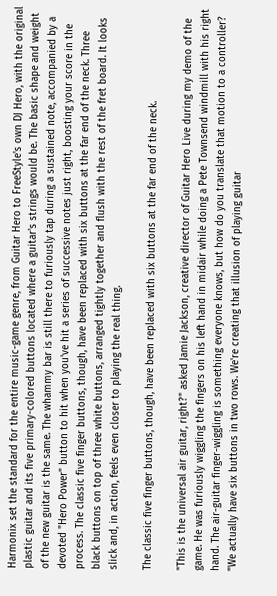Harmonix set the standard for the entire music-game genre, from Guitar Hero to FreeStyle's own DJ Hero, with the original plastic guitar and its five primary-colored buttons located where a guitar's strings would be. The basic shape and weight of the new guitar is the same. The whammy bar is still there to furiously tap during a sustained note, accompanied by a devoted "Hero Power" button to hit when you've hit a series of successive notes just right, boosting your score in the process. The classic five finger buttons, though, have been replaced with six buttons at the far end of the neck. Three black buttons on top of three white buttons, arranged tightly together and flush with the rest of the fret board. It looks slick and, in action, feels even closer to playing the real thing.

The classic five finger buttons, though, have been replaced with six buttons at the far end of the neck.

"This is the universal air guitar, right?" asked Jamie Jackson, creative director of Guitar Hero Live during my demo of the game. He was furiously wiggling the fingers on his left hand in midair while doing a Pete Townsend windmill with his right hand. The air-guitar finger-wiggling is something everyone knows, but how do you translate that motion to a controller? "We actually have six buttons in two rows. We're creating that illusion of playing guitar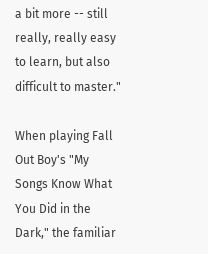a bit more -- still really, really easy to learn, but also difficult to master."

When playing Fall Out Boy's "My Songs Know What You Did in the Dark," the familiar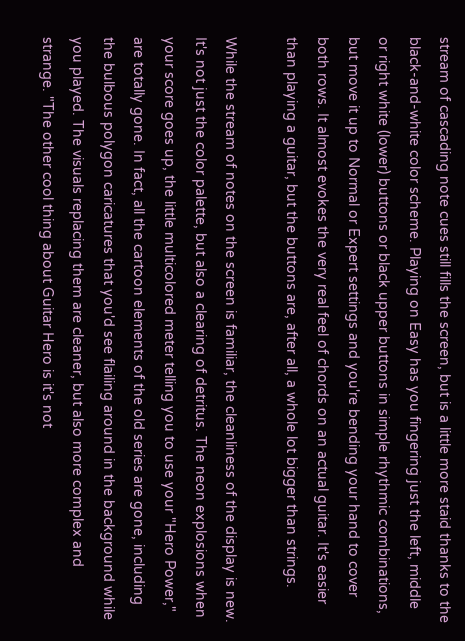stream of cascading note cues still fills the screen, but is a little more staid thanks to the black-and-white color scheme. Playing on Easy has you fingering just the left, middle or right white (lower) buttons or black upper buttons in simple rhythmic combinations, but move it up to Normal or Expert settings and you're bending your hand to cover both rows. It almost evokes the very real feel of chords on an actual guitar. It's easier than playing a guitar, but the buttons are, after all, a whole lot bigger than strings.

While the stream of notes on the screen is familiar, the cleanliness of the display is new. It's not just the color palette, but also a clearing of detritus. The neon explosions when your score goes up, the little multicolored meter telling you to use your "Hero Power," are totally gone. In fact, all the cartoon elements of the old series are gone, including the bulbous polygon caricatures that you'd see flailing around in the background while you played. The visuals replacing them are cleaner, but also more complex and strange. "The other cool thing about Guitar Hero is it's not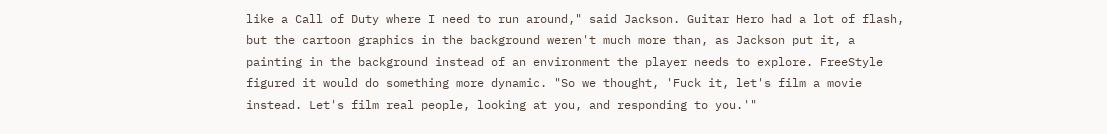like a Call of Duty where I need to run around," said Jackson. Guitar Hero had a lot of flash, but the cartoon graphics in the background weren't much more than, as Jackson put it, a painting in the background instead of an environment the player needs to explore. FreeStyle figured it would do something more dynamic. "So we thought, 'Fuck it, let's film a movie instead. Let's film real people, looking at you, and responding to you.'"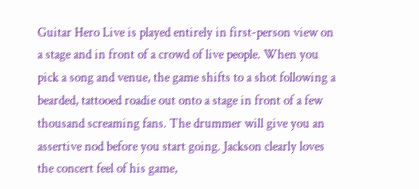Guitar Hero Live is played entirely in first-person view on a stage and in front of a crowd of live people. When you pick a song and venue, the game shifts to a shot following a bearded, tattooed roadie out onto a stage in front of a few thousand screaming fans. The drummer will give you an assertive nod before you start going. Jackson clearly loves the concert feel of his game,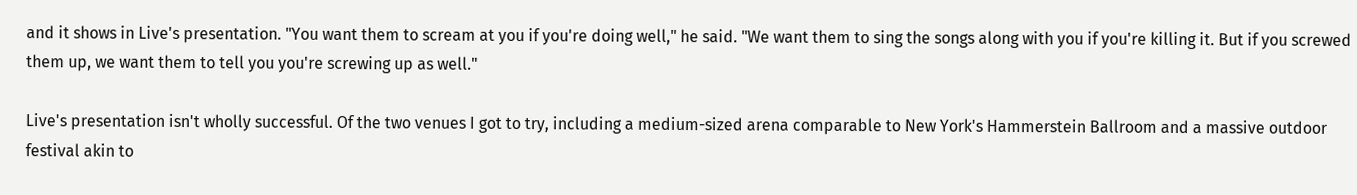and it shows in Live's presentation. "You want them to scream at you if you're doing well," he said. "We want them to sing the songs along with you if you're killing it. But if you screwed them up, we want them to tell you you're screwing up as well."

Live's presentation isn't wholly successful. Of the two venues I got to try, including a medium-sized arena comparable to New York's Hammerstein Ballroom and a massive outdoor festival akin to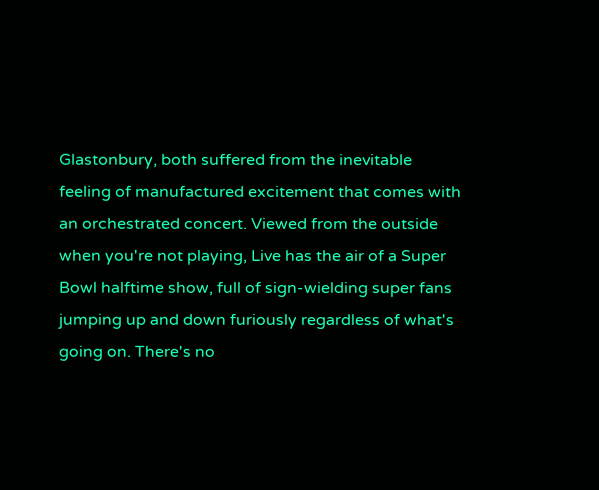Glastonbury, both suffered from the inevitable feeling of manufactured excitement that comes with an orchestrated concert. Viewed from the outside when you're not playing, Live has the air of a Super Bowl halftime show, full of sign-wielding super fans jumping up and down furiously regardless of what's going on. There's no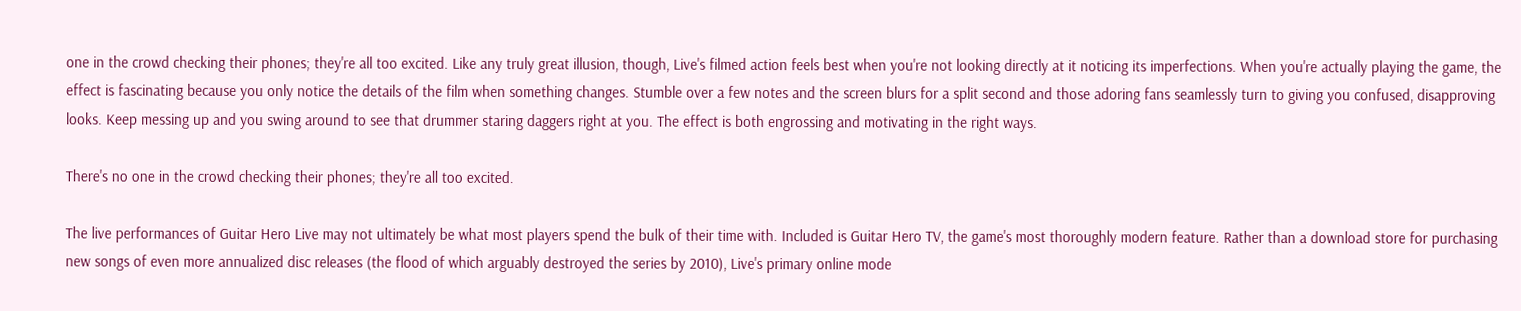one in the crowd checking their phones; they're all too excited. Like any truly great illusion, though, Live's filmed action feels best when you're not looking directly at it noticing its imperfections. When you're actually playing the game, the effect is fascinating because you only notice the details of the film when something changes. Stumble over a few notes and the screen blurs for a split second and those adoring fans seamlessly turn to giving you confused, disapproving looks. Keep messing up and you swing around to see that drummer staring daggers right at you. The effect is both engrossing and motivating in the right ways.

There's no one in the crowd checking their phones; they're all too excited.

The live performances of Guitar Hero Live may not ultimately be what most players spend the bulk of their time with. Included is Guitar Hero TV, the game's most thoroughly modern feature. Rather than a download store for purchasing new songs of even more annualized disc releases (the flood of which arguably destroyed the series by 2010), Live's primary online mode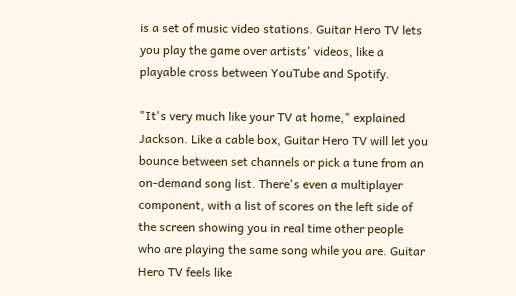is a set of music video stations. Guitar Hero TV lets you play the game over artists' videos, like a playable cross between YouTube and Spotify.

"It's very much like your TV at home," explained Jackson. Like a cable box, Guitar Hero TV will let you bounce between set channels or pick a tune from an on-demand song list. There's even a multiplayer component, with a list of scores on the left side of the screen showing you in real time other people who are playing the same song while you are. Guitar Hero TV feels like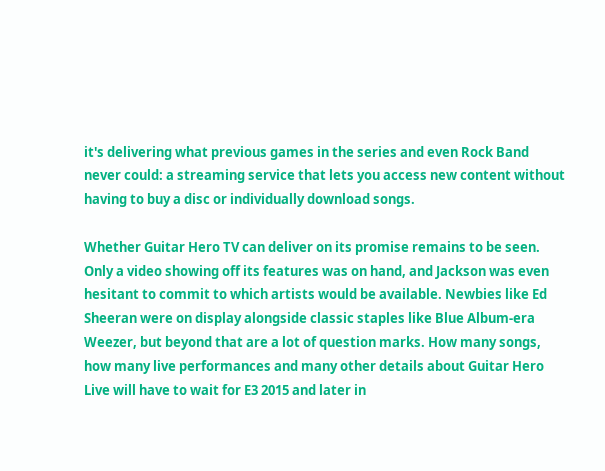it's delivering what previous games in the series and even Rock Band never could: a streaming service that lets you access new content without having to buy a disc or individually download songs.

Whether Guitar Hero TV can deliver on its promise remains to be seen. Only a video showing off its features was on hand, and Jackson was even hesitant to commit to which artists would be available. Newbies like Ed Sheeran were on display alongside classic staples like Blue Album-era Weezer, but beyond that are a lot of question marks. How many songs, how many live performances and many other details about Guitar Hero Live will have to wait for E3 2015 and later in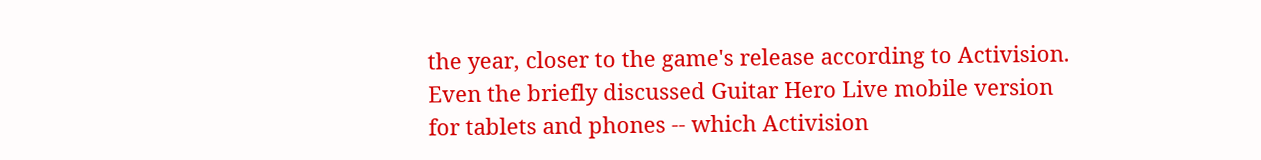the year, closer to the game's release according to Activision. Even the briefly discussed Guitar Hero Live mobile version for tablets and phones -- which Activision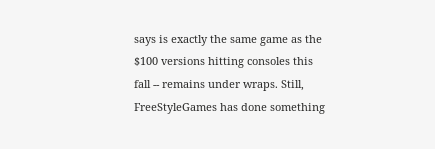says is exactly the same game as the $100 versions hitting consoles this fall -- remains under wraps. Still, FreeStyleGames has done something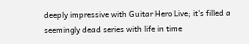deeply impressive with Guitar Hero Live; it's filled a seemingly dead series with life in time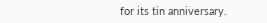for its tin anniversary.